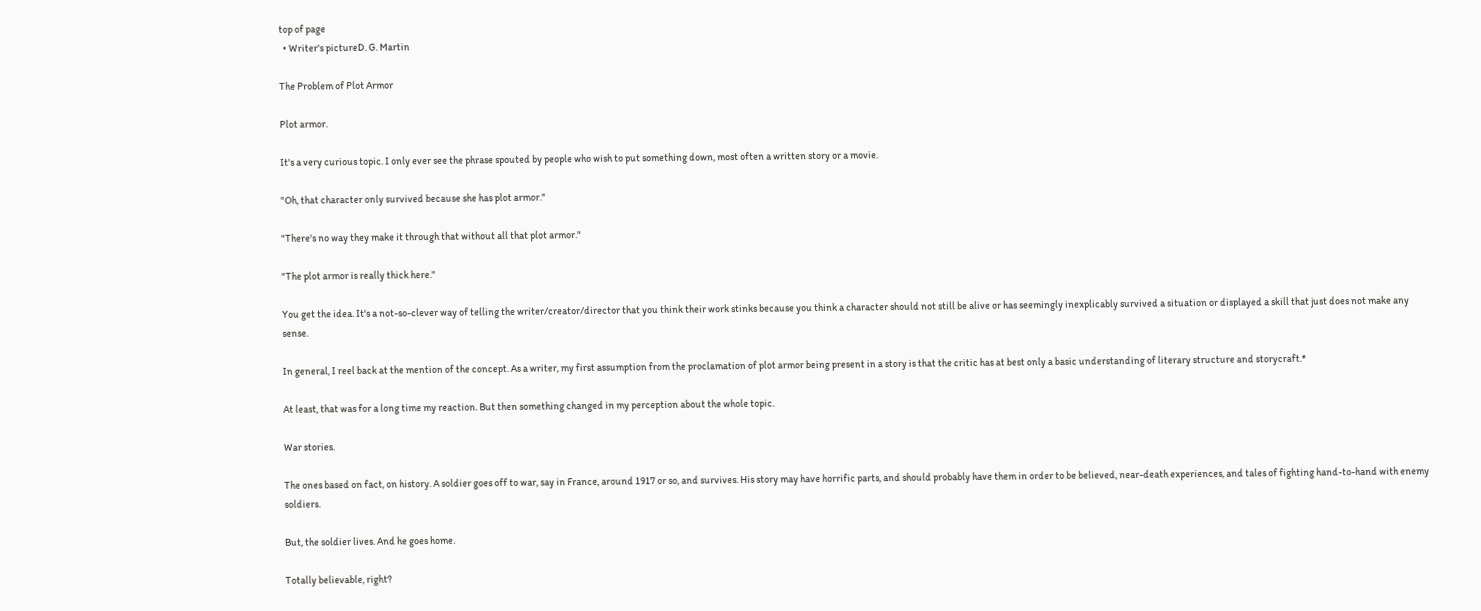top of page
  • Writer's pictureD. G. Martin

The Problem of Plot Armor

Plot armor.

It's a very curious topic. I only ever see the phrase spouted by people who wish to put something down, most often a written story or a movie.

"Oh, that character only survived because she has plot armor."

"There's no way they make it through that without all that plot armor."

"The plot armor is really thick here."

You get the idea. It's a not-so-clever way of telling the writer/creator/director that you think their work stinks because you think a character should not still be alive or has seemingly inexplicably survived a situation or displayed a skill that just does not make any sense.

In general, I reel back at the mention of the concept. As a writer, my first assumption from the proclamation of plot armor being present in a story is that the critic has at best only a basic understanding of literary structure and storycraft.*

At least, that was for a long time my reaction. But then something changed in my perception about the whole topic.

War stories.

The ones based on fact, on history. A soldier goes off to war, say in France, around 1917 or so, and survives. His story may have horrific parts, and should probably have them in order to be believed, near-death experiences, and tales of fighting hand-to-hand with enemy soldiers.

But, the soldier lives. And he goes home.

Totally believable, right?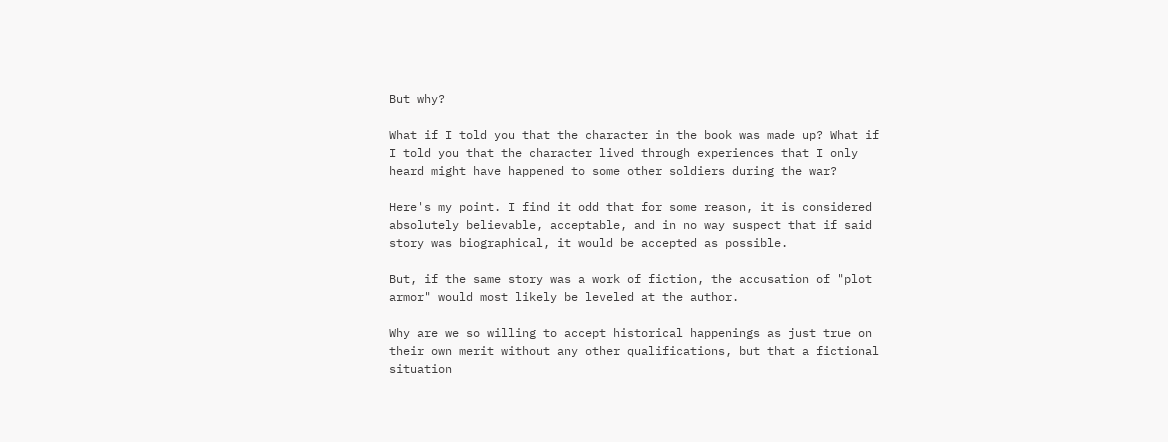But why?

What if I told you that the character in the book was made up? What if I told you that the character lived through experiences that I only heard might have happened to some other soldiers during the war?

Here's my point. I find it odd that for some reason, it is considered absolutely believable, acceptable, and in no way suspect that if said story was biographical, it would be accepted as possible.

But, if the same story was a work of fiction, the accusation of "plot armor" would most likely be leveled at the author.

Why are we so willing to accept historical happenings as just true on their own merit without any other qualifications, but that a fictional situation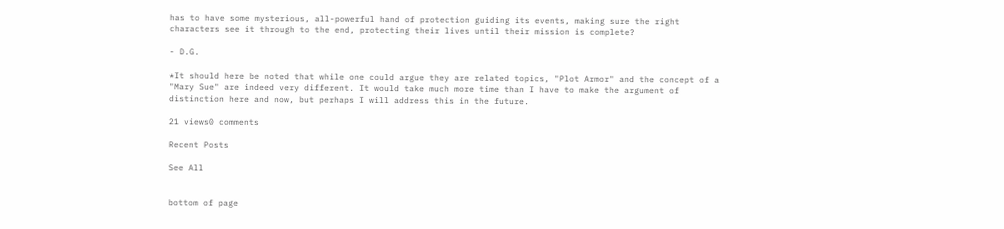has to have some mysterious, all-powerful hand of protection guiding its events, making sure the right characters see it through to the end, protecting their lives until their mission is complete?

- D.G.

*It should here be noted that while one could argue they are related topics, "Plot Armor" and the concept of a "Mary Sue" are indeed very different. It would take much more time than I have to make the argument of distinction here and now, but perhaps I will address this in the future.

21 views0 comments

Recent Posts

See All


bottom of page